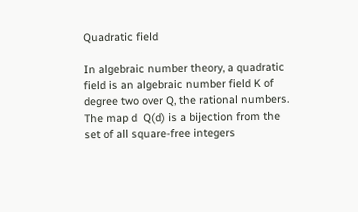Quadratic field

In algebraic number theory, a quadratic field is an algebraic number field K of degree two over Q, the rational numbers. The map d  Q(d) is a bijection from the set of all square-free integers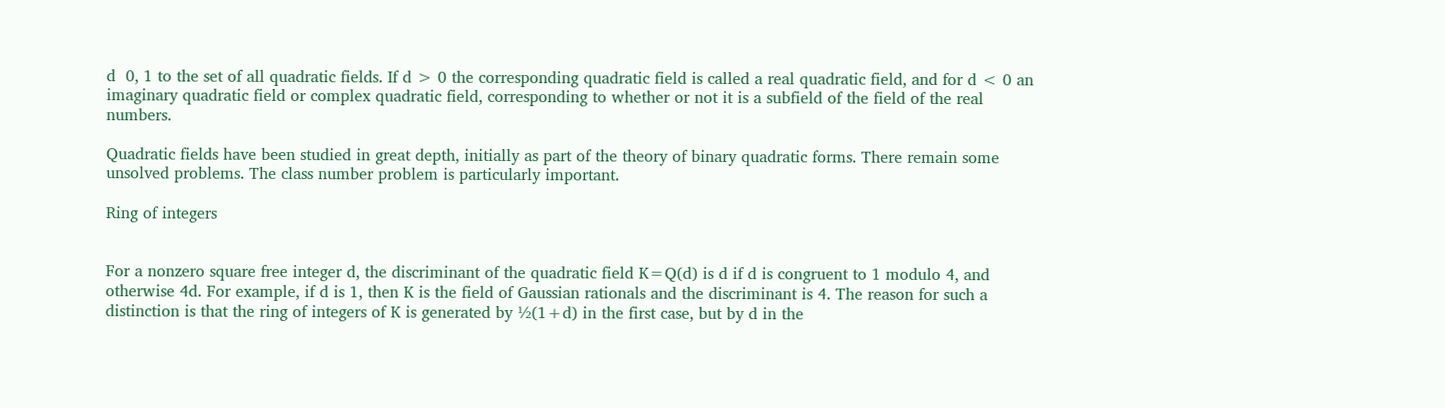d  0, 1 to the set of all quadratic fields. If d > 0 the corresponding quadratic field is called a real quadratic field, and for d < 0 an imaginary quadratic field or complex quadratic field, corresponding to whether or not it is a subfield of the field of the real numbers.

Quadratic fields have been studied in great depth, initially as part of the theory of binary quadratic forms. There remain some unsolved problems. The class number problem is particularly important.

Ring of integers


For a nonzero square free integer d, the discriminant of the quadratic field K=Q(d) is d if d is congruent to 1 modulo 4, and otherwise 4d. For example, if d is 1, then K is the field of Gaussian rationals and the discriminant is 4. The reason for such a distinction is that the ring of integers of K is generated by ½(1+d) in the first case, but by d in the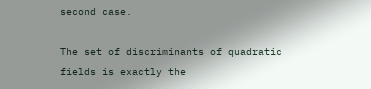second case.

The set of discriminants of quadratic fields is exactly the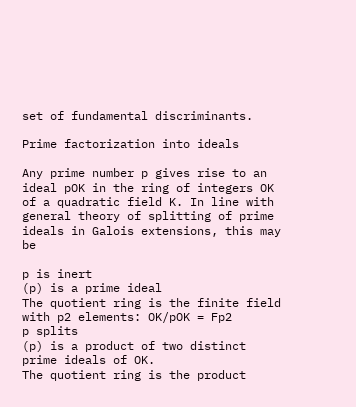set of fundamental discriminants.

Prime factorization into ideals

Any prime number p gives rise to an ideal pOK in the ring of integers OK of a quadratic field K. In line with general theory of splitting of prime ideals in Galois extensions, this may be

p is inert
(p) is a prime ideal
The quotient ring is the finite field with p2 elements: OK/pOK = Fp2
p splits
(p) is a product of two distinct prime ideals of OK.
The quotient ring is the product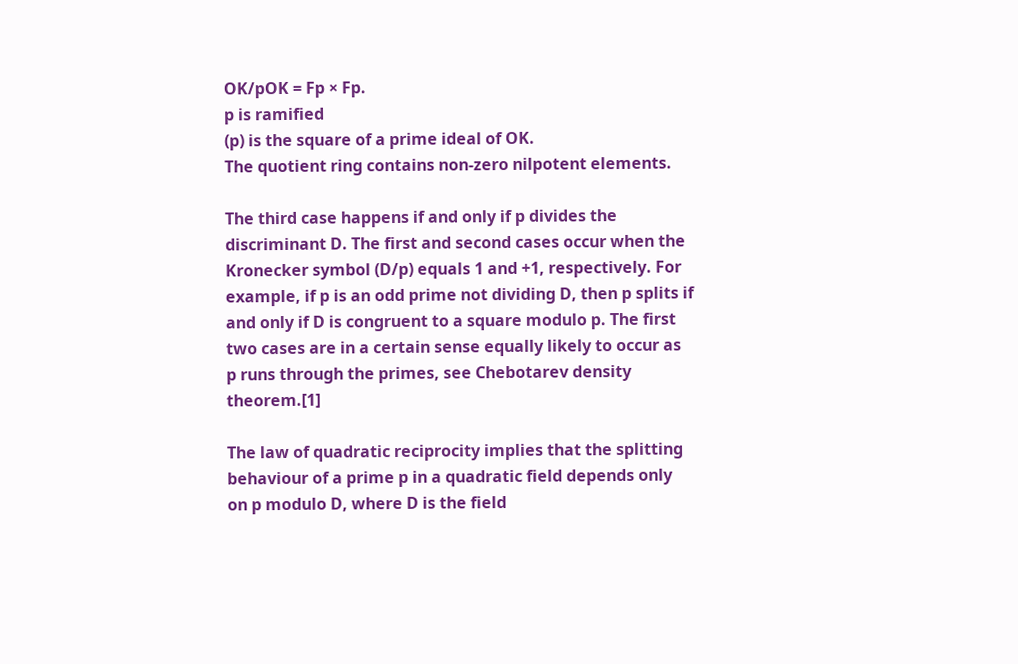OK/pOK = Fp × Fp.
p is ramified
(p) is the square of a prime ideal of OK.
The quotient ring contains non-zero nilpotent elements.

The third case happens if and only if p divides the discriminant D. The first and second cases occur when the Kronecker symbol (D/p) equals 1 and +1, respectively. For example, if p is an odd prime not dividing D, then p splits if and only if D is congruent to a square modulo p. The first two cases are in a certain sense equally likely to occur as p runs through the primes, see Chebotarev density theorem.[1]

The law of quadratic reciprocity implies that the splitting behaviour of a prime p in a quadratic field depends only on p modulo D, where D is the field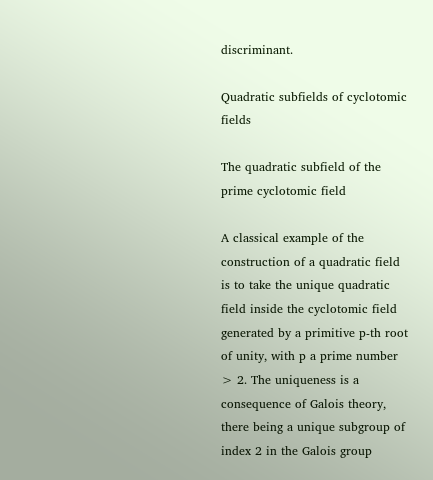discriminant.

Quadratic subfields of cyclotomic fields

The quadratic subfield of the prime cyclotomic field

A classical example of the construction of a quadratic field is to take the unique quadratic field inside the cyclotomic field generated by a primitive p-th root of unity, with p a prime number > 2. The uniqueness is a consequence of Galois theory, there being a unique subgroup of index 2 in the Galois group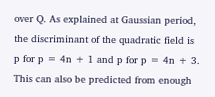over Q. As explained at Gaussian period, the discriminant of the quadratic field is p for p = 4n + 1 and p for p = 4n + 3. This can also be predicted from enough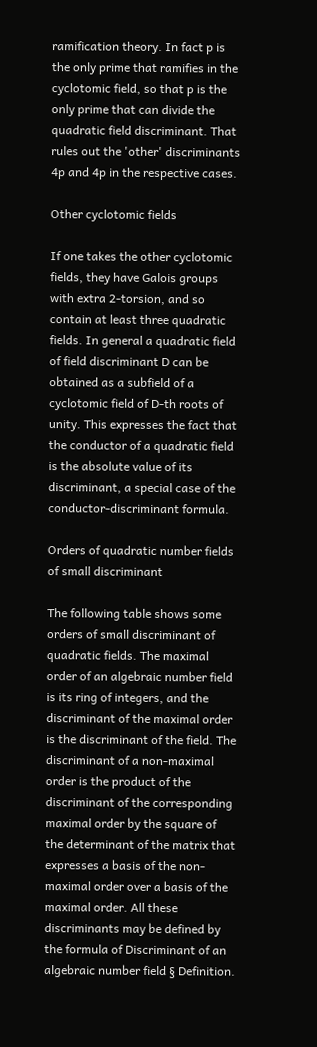ramification theory. In fact p is the only prime that ramifies in the cyclotomic field, so that p is the only prime that can divide the quadratic field discriminant. That rules out the 'other' discriminants 4p and 4p in the respective cases.

Other cyclotomic fields

If one takes the other cyclotomic fields, they have Galois groups with extra 2-torsion, and so contain at least three quadratic fields. In general a quadratic field of field discriminant D can be obtained as a subfield of a cyclotomic field of D-th roots of unity. This expresses the fact that the conductor of a quadratic field is the absolute value of its discriminant, a special case of the conductor-discriminant formula.

Orders of quadratic number fields of small discriminant

The following table shows some orders of small discriminant of quadratic fields. The maximal order of an algebraic number field is its ring of integers, and the discriminant of the maximal order is the discriminant of the field. The discriminant of a non-maximal order is the product of the discriminant of the corresponding maximal order by the square of the determinant of the matrix that expresses a basis of the non-maximal order over a basis of the maximal order. All these discriminants may be defined by the formula of Discriminant of an algebraic number field § Definition.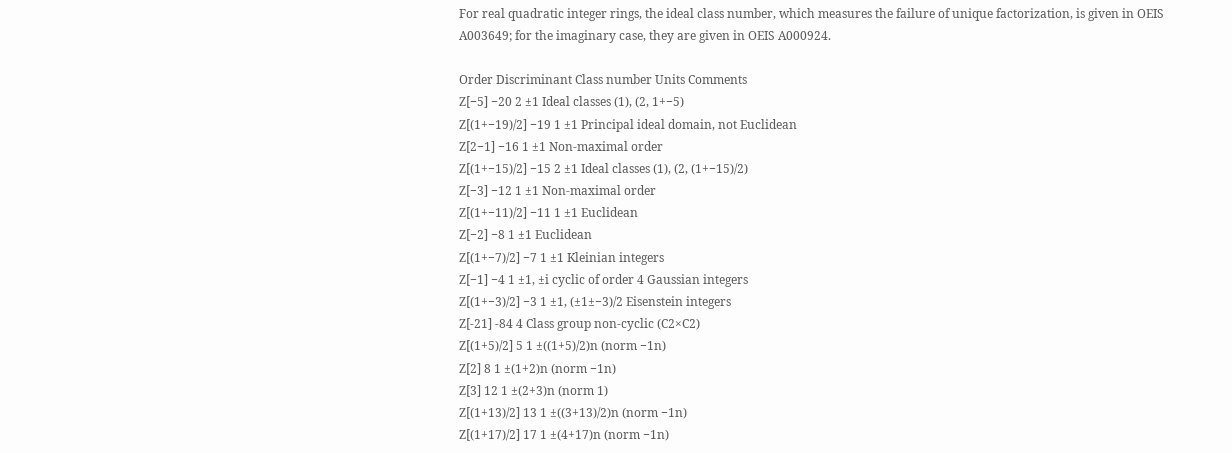For real quadratic integer rings, the ideal class number, which measures the failure of unique factorization, is given in OEIS A003649; for the imaginary case, they are given in OEIS A000924.

Order Discriminant Class number Units Comments
Z[−5] −20 2 ±1 Ideal classes (1), (2, 1+−5)
Z[(1+−19)/2] −19 1 ±1 Principal ideal domain, not Euclidean
Z[2−1] −16 1 ±1 Non-maximal order
Z[(1+−15)/2] −15 2 ±1 Ideal classes (1), (2, (1+−15)/2)
Z[−3] −12 1 ±1 Non-maximal order
Z[(1+−11)/2] −11 1 ±1 Euclidean
Z[−2] −8 1 ±1 Euclidean
Z[(1+−7)/2] −7 1 ±1 Kleinian integers
Z[−1] −4 1 ±1, ±i cyclic of order 4 Gaussian integers
Z[(1+−3)/2] −3 1 ±1, (±1±−3)/2 Eisenstein integers
Z[-21] -84 4 Class group non-cyclic (C2×C2)
Z[(1+5)/2] 5 1 ±((1+5)/2)n (norm −1n)
Z[2] 8 1 ±(1+2)n (norm −1n)
Z[3] 12 1 ±(2+3)n (norm 1)
Z[(1+13)/2] 13 1 ±((3+13)/2)n (norm −1n)
Z[(1+17)/2] 17 1 ±(4+17)n (norm −1n)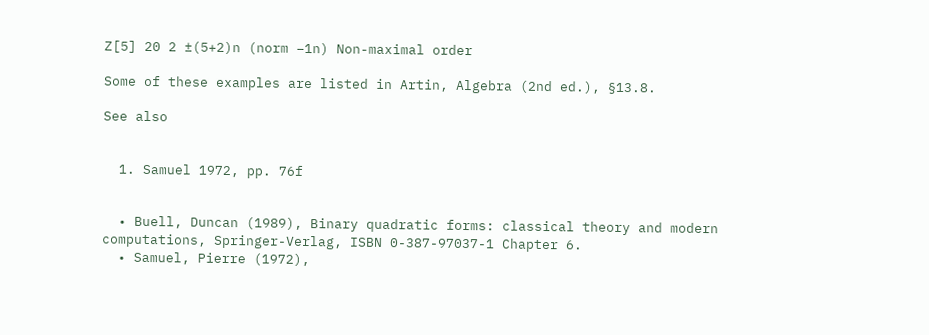Z[5] 20 2 ±(5+2)n (norm −1n) Non-maximal order

Some of these examples are listed in Artin, Algebra (2nd ed.), §13.8.

See also


  1. Samuel 1972, pp. 76f


  • Buell, Duncan (1989), Binary quadratic forms: classical theory and modern computations, Springer-Verlag, ISBN 0-387-97037-1 Chapter 6.
  • Samuel, Pierre (1972),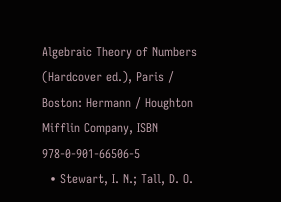Algebraic Theory of Numbers (Hardcover ed.), Paris / Boston: Hermann / Houghton Mifflin Company, ISBN 978-0-901-66506-5
  • Stewart, I. N.; Tall, D. O.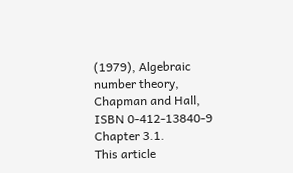(1979), Algebraic number theory, Chapman and Hall, ISBN 0-412-13840-9 Chapter 3.1.
This article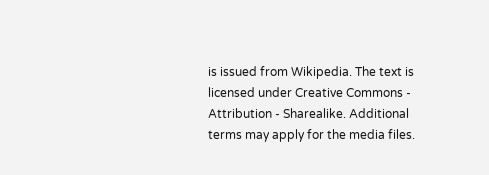is issued from Wikipedia. The text is licensed under Creative Commons - Attribution - Sharealike. Additional terms may apply for the media files.